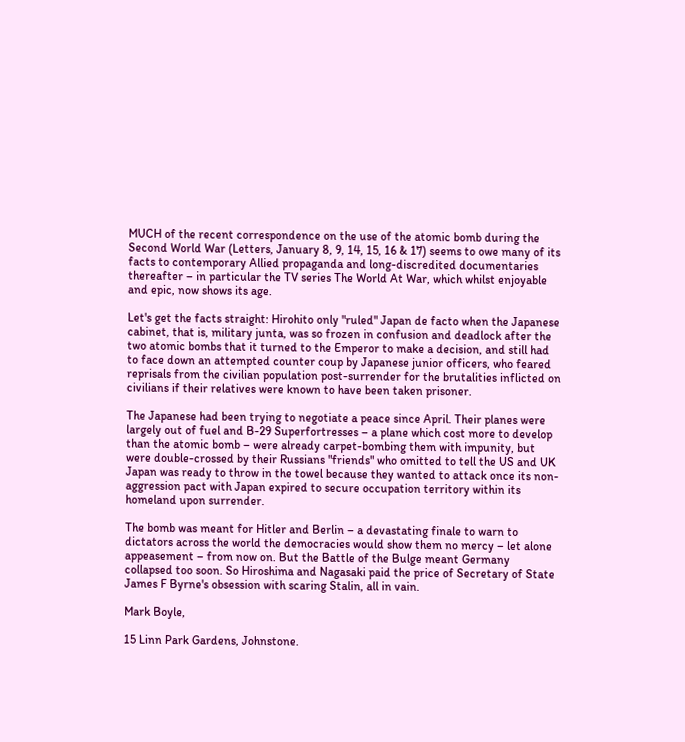MUCH of the recent correspondence on the use of the atomic bomb during the Second World War (Letters, January 8, 9, 14, 15, 16 & 17) seems to owe many of its facts to contemporary Allied propaganda and long-discredited documentaries thereafter – in particular the TV series The World At War, which whilst enjoyable and epic, now shows its age.

Let's get the facts straight: Hirohito only "ruled" Japan de facto when the Japanese cabinet, that is, military junta, was so frozen in confusion and deadlock after the two atomic bombs that it turned to the Emperor to make a decision, and still had to face down an attempted counter coup by Japanese junior officers, who feared reprisals from the civilian population post-surrender for the brutalities inflicted on civilians if their relatives were known to have been taken prisoner.

The Japanese had been trying to negotiate a peace since April. Their planes were largely out of fuel and B-29 Superfortresses – a plane which cost more to develop than the atomic bomb – were already carpet-bombing them with impunity, but were double-crossed by their Russians "friends" who omitted to tell the US and UK Japan was ready to throw in the towel because they wanted to attack once its non-aggression pact with Japan expired to secure occupation territory within its homeland upon surrender.

The bomb was meant for Hitler and Berlin – a devastating finale to warn to dictators across the world the democracies would show them no mercy – let alone appeasement – from now on. But the Battle of the Bulge meant Germany collapsed too soon. So Hiroshima and Nagasaki paid the price of Secretary of State James F Byrne's obsession with scaring Stalin, all in vain.

Mark Boyle,

15 Linn Park Gardens, Johnstone.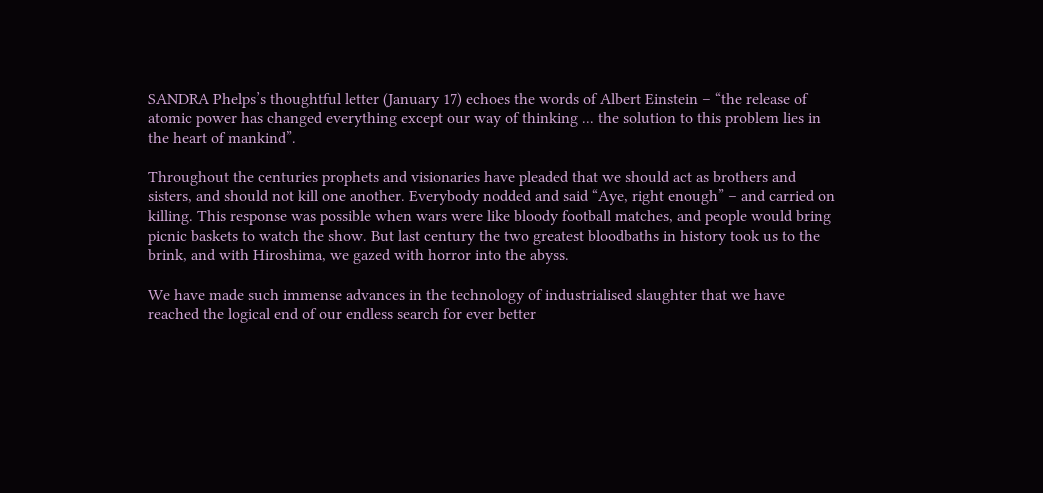SANDRA Phelps’s thoughtful letter (January 17) echoes the words of Albert Einstein – “the release of atomic power has changed everything except our way of thinking ... the solution to this problem lies in the heart of mankind”.

Throughout the centuries prophets and visionaries have pleaded that we should act as brothers and sisters, and should not kill one another. Everybody nodded and said “Aye, right enough” – and carried on killing. This response was possible when wars were like bloody football matches, and people would bring picnic baskets to watch the show. But last century the two greatest bloodbaths in history took us to the brink, and with Hiroshima, we gazed with horror into the abyss.

We have made such immense advances in the technology of industrialised slaughter that we have reached the logical end of our endless search for ever better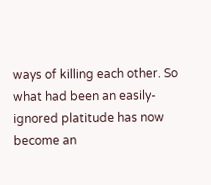ways of killing each other. So what had been an easily-ignored platitude has now become an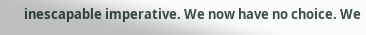inescapable imperative. We now have no choice. We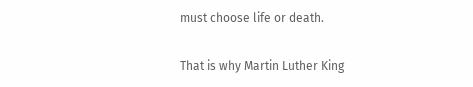must choose life or death.

That is why Martin Luther King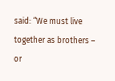said: “We must live together as brothers – or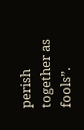perish together as fools”.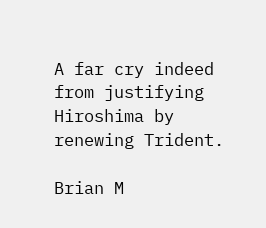A far cry indeed from justifying Hiroshima by renewing Trident.

Brian M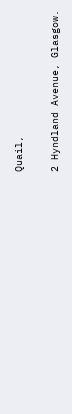Quail,

2 Hyndland Avenue, Glasgow.